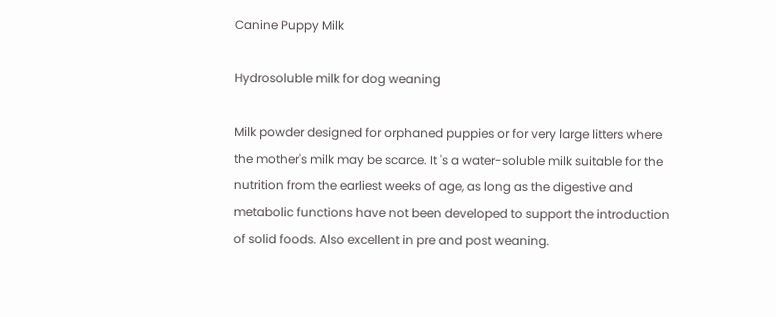Canine Puppy Milk

Hydrosoluble milk for dog weaning

Milk powder designed for orphaned puppies or for very large litters where the mother's milk may be scarce. It 's a water-soluble milk suitable for the nutrition from the earliest weeks of age, as long as the digestive and metabolic functions have not been developed to support the introduction of solid foods. Also excellent in pre and post weaning.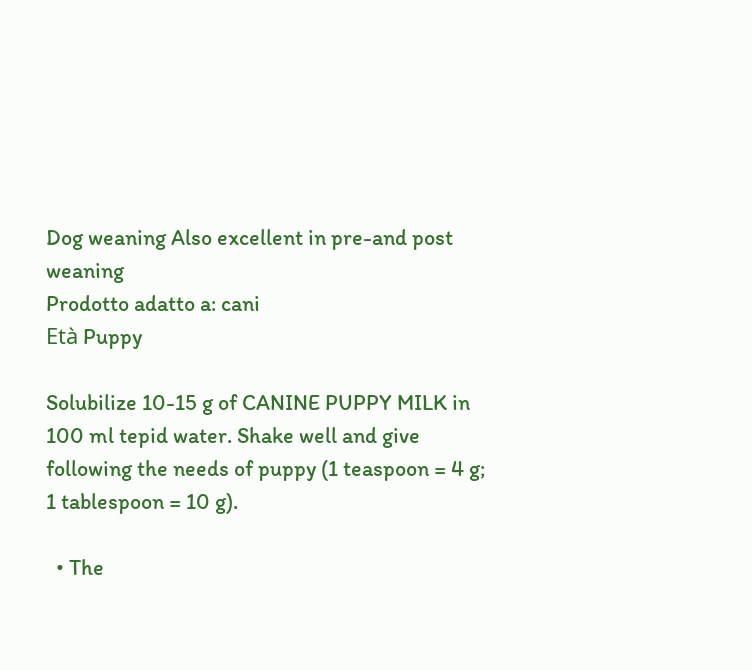Dog weaning Also excellent in pre-and post weaning
Prodotto adatto a: cani
Età Puppy

Solubilize 10-15 g of CANINE PUPPY MILK in 100 ml tepid water. Shake well and give following the needs of puppy (1 teaspoon = 4 g; 1 tablespoon = 10 g).

  • The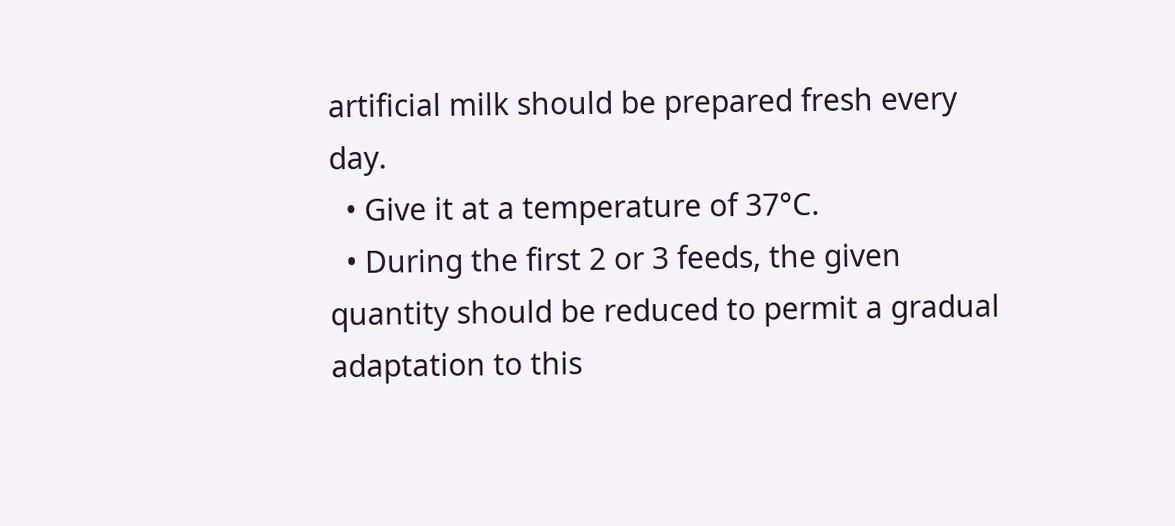artificial milk should be prepared fresh every day.
  • Give it at a temperature of 37°C.
  • During the first 2 or 3 feeds, the given quantity should be reduced to permit a gradual adaptation to this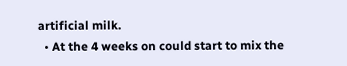artificial milk.
  • At the 4 weeks on could start to mix the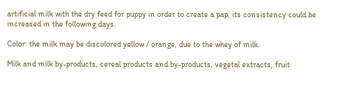artificial milk with the dry feed for puppy in order to create a pap, its consistency could be increased in the following days.

Color: the milk may be discolored yellow / orange, due to the whey of milk.

Milk and milk by-products, cereal products and by-products, vegetal extracts, fruit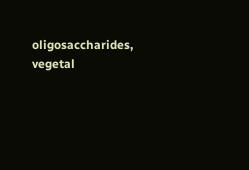oligosaccharides, vegetal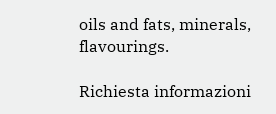oils and fats, minerals, flavourings.

Richiesta informazioni